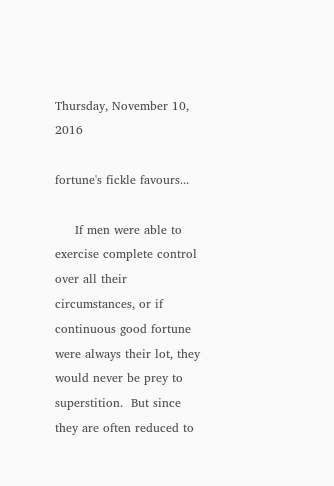Thursday, November 10, 2016

fortune's fickle favours...

     If men were able to exercise complete control over all their circumstances, or if continuous good fortune were always their lot, they would never be prey to superstition.  But since they are often reduced to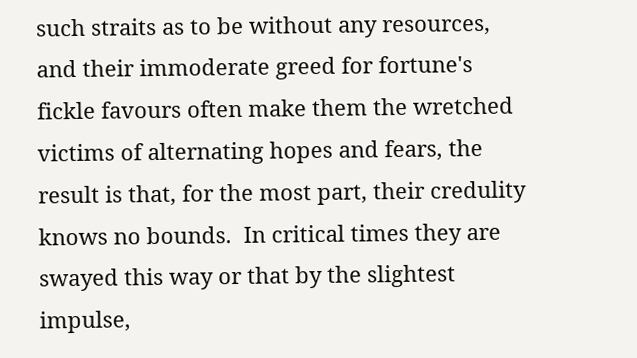such straits as to be without any resources, and their immoderate greed for fortune's fickle favours often make them the wretched victims of alternating hopes and fears, the result is that, for the most part, their credulity knows no bounds.  In critical times they are swayed this way or that by the slightest impulse,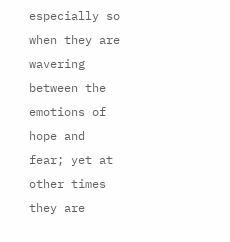especially so when they are wavering between the emotions of hope and fear; yet at other times they are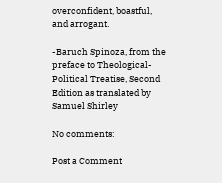overconfident, boastful, and arrogant.

-Baruch Spinoza, from the preface to Theological-Political Treatise, Second Edition as translated by Samuel Shirley

No comments:

Post a Comment